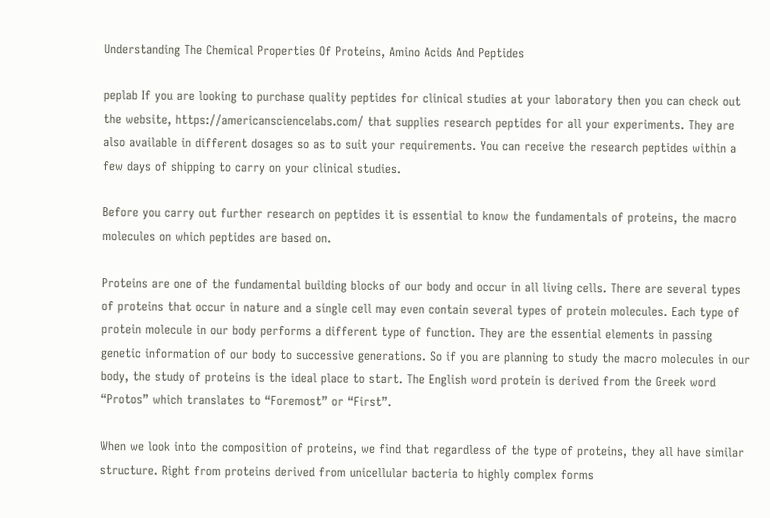Understanding The Chemical Properties Of Proteins, Amino Acids And Peptides

peplab If you are looking to purchase quality peptides for clinical studies at your laboratory then you can check out the website, https://americansciencelabs.com/ that supplies research peptides for all your experiments. They are also available in different dosages so as to suit your requirements. You can receive the research peptides within a few days of shipping to carry on your clinical studies.

Before you carry out further research on peptides it is essential to know the fundamentals of proteins, the macro molecules on which peptides are based on.

Proteins are one of the fundamental building blocks of our body and occur in all living cells. There are several types of proteins that occur in nature and a single cell may even contain several types of protein molecules. Each type of protein molecule in our body performs a different type of function. They are the essential elements in passing genetic information of our body to successive generations. So if you are planning to study the macro molecules in our body, the study of proteins is the ideal place to start. The English word protein is derived from the Greek word “Protos” which translates to “Foremost” or “First”.

When we look into the composition of proteins, we find that regardless of the type of proteins, they all have similar structure. Right from proteins derived from unicellular bacteria to highly complex forms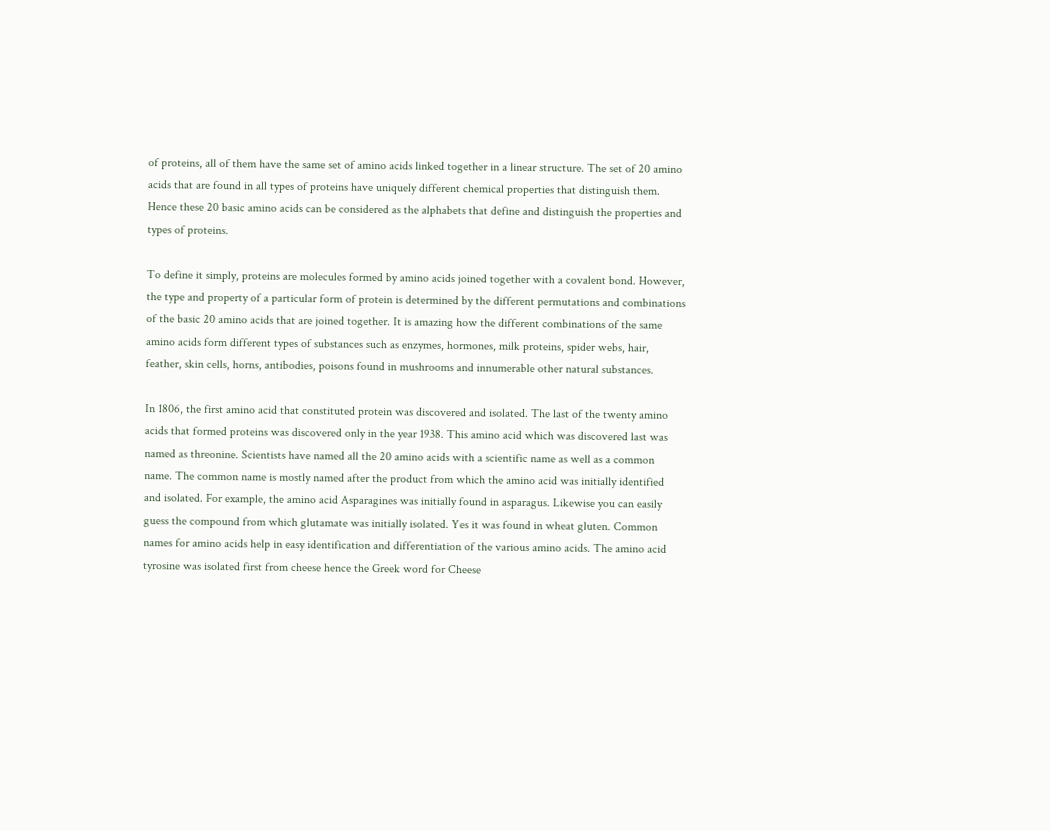of proteins, all of them have the same set of amino acids linked together in a linear structure. The set of 20 amino acids that are found in all types of proteins have uniquely different chemical properties that distinguish them. Hence these 20 basic amino acids can be considered as the alphabets that define and distinguish the properties and types of proteins.

To define it simply, proteins are molecules formed by amino acids joined together with a covalent bond. However, the type and property of a particular form of protein is determined by the different permutations and combinations of the basic 20 amino acids that are joined together. It is amazing how the different combinations of the same amino acids form different types of substances such as enzymes, hormones, milk proteins, spider webs, hair, feather, skin cells, horns, antibodies, poisons found in mushrooms and innumerable other natural substances.

In 1806, the first amino acid that constituted protein was discovered and isolated. The last of the twenty amino acids that formed proteins was discovered only in the year 1938. This amino acid which was discovered last was named as threonine. Scientists have named all the 20 amino acids with a scientific name as well as a common name. The common name is mostly named after the product from which the amino acid was initially identified and isolated. For example, the amino acid Asparagines was initially found in asparagus. Likewise you can easily guess the compound from which glutamate was initially isolated. Yes it was found in wheat gluten. Common names for amino acids help in easy identification and differentiation of the various amino acids. The amino acid tyrosine was isolated first from cheese hence the Greek word for Cheese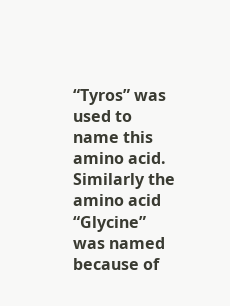“Tyros” was used to name this amino acid. Similarly the amino acid “Glycine” was named because of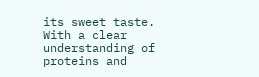its sweet taste.
With a clear understanding of proteins and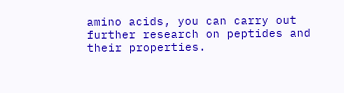amino acids, you can carry out further research on peptides and their properties.